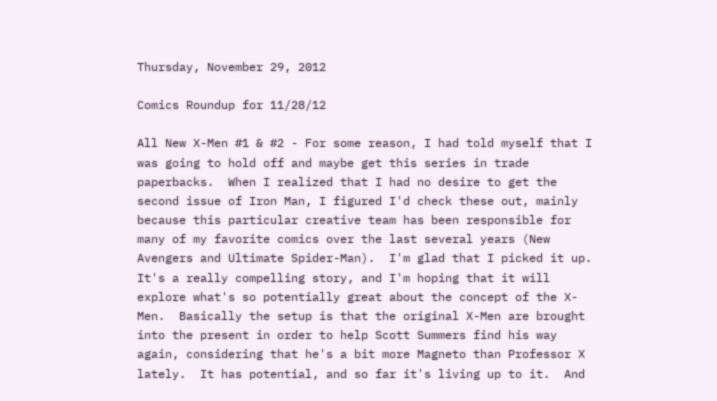Thursday, November 29, 2012

Comics Roundup for 11/28/12

All New X-Men #1 & #2 - For some reason, I had told myself that I was going to hold off and maybe get this series in trade paperbacks.  When I realized that I had no desire to get the second issue of Iron Man, I figured I'd check these out, mainly because this particular creative team has been responsible for many of my favorite comics over the last several years (New Avengers and Ultimate Spider-Man).  I'm glad that I picked it up.  It's a really compelling story, and I'm hoping that it will explore what's so potentially great about the concept of the X-Men.  Basically the setup is that the original X-Men are brought into the present in order to help Scott Summers find his way again, considering that he's a bit more Magneto than Professor X lately.  It has potential, and so far it's living up to it.  And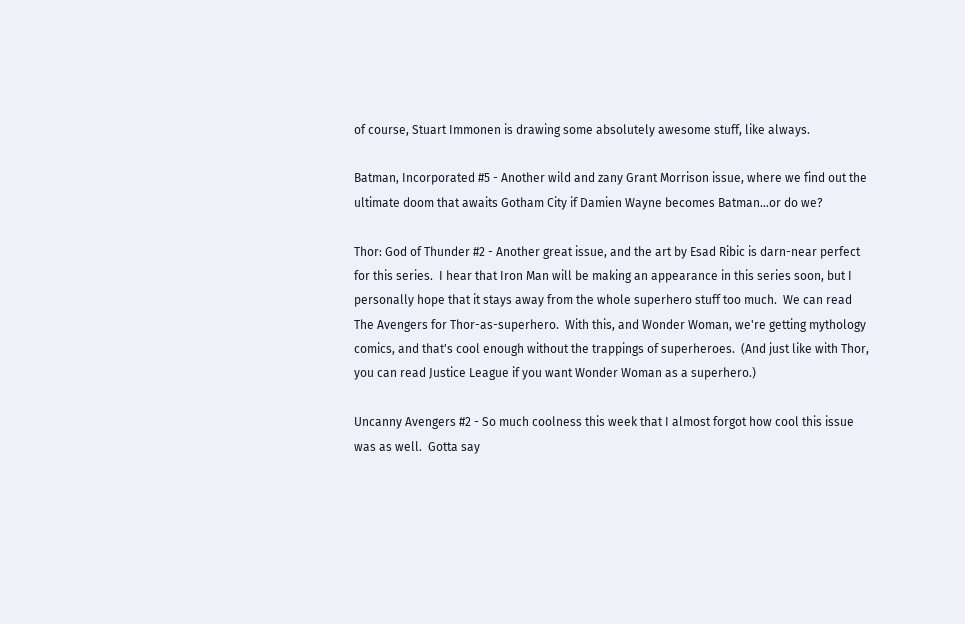of course, Stuart Immonen is drawing some absolutely awesome stuff, like always.

Batman, Incorporated #5 - Another wild and zany Grant Morrison issue, where we find out the ultimate doom that awaits Gotham City if Damien Wayne becomes Batman...or do we?

Thor: God of Thunder #2 - Another great issue, and the art by Esad Ribic is darn-near perfect for this series.  I hear that Iron Man will be making an appearance in this series soon, but I personally hope that it stays away from the whole superhero stuff too much.  We can read The Avengers for Thor-as-superhero.  With this, and Wonder Woman, we're getting mythology comics, and that's cool enough without the trappings of superheroes.  (And just like with Thor, you can read Justice League if you want Wonder Woman as a superhero.)

Uncanny Avengers #2 - So much coolness this week that I almost forgot how cool this issue was as well.  Gotta say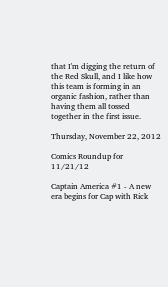that I'm digging the return of the Red Skull, and I like how this team is forming in an organic fashion, rather than having them all tossed together in the first issue.

Thursday, November 22, 2012

Comics Roundup for 11/21/12

Captain America #1 - A new era begins for Cap with Rick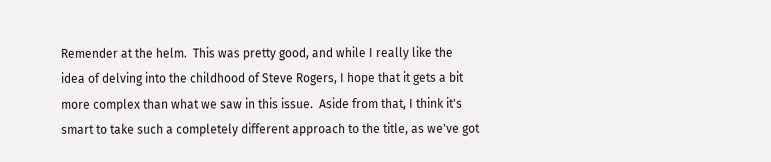Remender at the helm.  This was pretty good, and while I really like the idea of delving into the childhood of Steve Rogers, I hope that it gets a bit more complex than what we saw in this issue.  Aside from that, I think it's smart to take such a completely different approach to the title, as we've got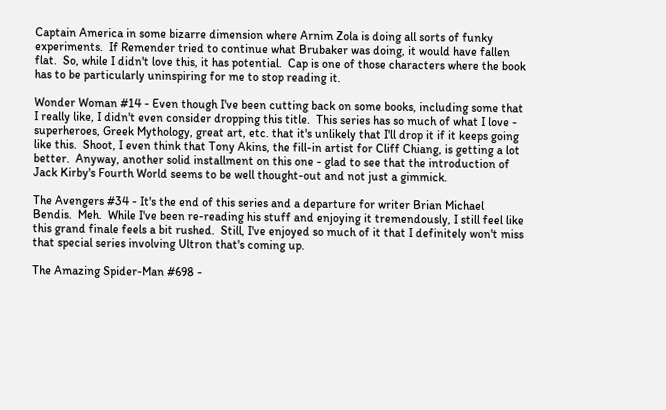Captain America in some bizarre dimension where Arnim Zola is doing all sorts of funky experiments.  If Remender tried to continue what Brubaker was doing, it would have fallen flat.  So, while I didn't love this, it has potential.  Cap is one of those characters where the book has to be particularly uninspiring for me to stop reading it.

Wonder Woman #14 - Even though I've been cutting back on some books, including some that I really like, I didn't even consider dropping this title.  This series has so much of what I love - superheroes, Greek Mythology, great art, etc. that it's unlikely that I'll drop it if it keeps going like this.  Shoot, I even think that Tony Akins, the fill-in artist for Cliff Chiang, is getting a lot better.  Anyway, another solid installment on this one - glad to see that the introduction of Jack Kirby's Fourth World seems to be well thought-out and not just a gimmick.

The Avengers #34 - It's the end of this series and a departure for writer Brian Michael Bendis.  Meh.  While I've been re-reading his stuff and enjoying it tremendously, I still feel like this grand finale feels a bit rushed.  Still, I've enjoyed so much of it that I definitely won't miss that special series involving Ultron that's coming up.

The Amazing Spider-Man #698 -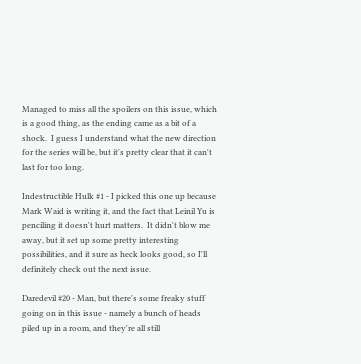Managed to miss all the spoilers on this issue, which is a good thing, as the ending came as a bit of a shock.  I guess I understand what the new direction for the series will be, but it's pretty clear that it can't last for too long.

Indestructible Hulk #1 - I picked this one up because Mark Waid is writing it, and the fact that Leinil Yu is penciling it doesn't hurt matters.  It didn't blow me away, but it set up some pretty interesting possibilities, and it sure as heck looks good, so I'll definitely check out the next issue.

Daredevil #20 - Man, but there's some freaky stuff going on in this issue - namely a bunch of heads piled up in a room, and they're all still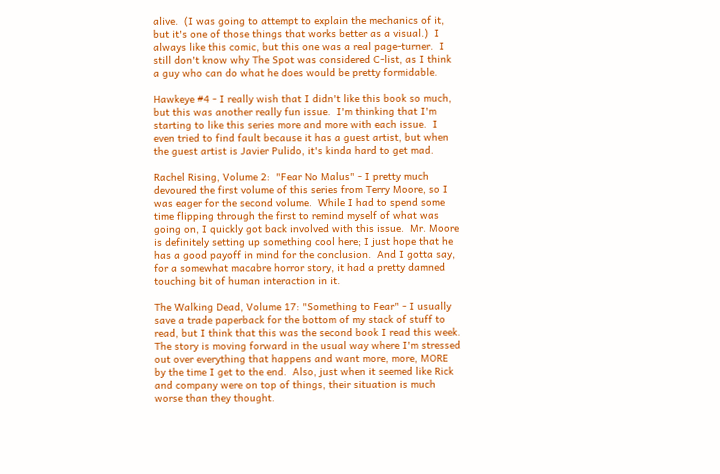alive.  (I was going to attempt to explain the mechanics of it, but it's one of those things that works better as a visual.)  I always like this comic, but this one was a real page-turner.  I still don't know why The Spot was considered C-list, as I think a guy who can do what he does would be pretty formidable.

Hawkeye #4 - I really wish that I didn't like this book so much, but this was another really fun issue.  I'm thinking that I'm starting to like this series more and more with each issue.  I even tried to find fault because it has a guest artist, but when the guest artist is Javier Pulido, it's kinda hard to get mad.

Rachel Rising, Volume 2:  "Fear No Malus" - I pretty much devoured the first volume of this series from Terry Moore, so I was eager for the second volume.  While I had to spend some time flipping through the first to remind myself of what was going on, I quickly got back involved with this issue.  Mr. Moore is definitely setting up something cool here; I just hope that he has a good payoff in mind for the conclusion.  And I gotta say, for a somewhat macabre horror story, it had a pretty damned touching bit of human interaction in it.

The Walking Dead, Volume 17: "Something to Fear" - I usually save a trade paperback for the bottom of my stack of stuff to read, but I think that this was the second book I read this week.  The story is moving forward in the usual way where I'm stressed out over everything that happens and want more, more, MORE by the time I get to the end.  Also, just when it seemed like Rick and company were on top of things, their situation is much worse than they thought.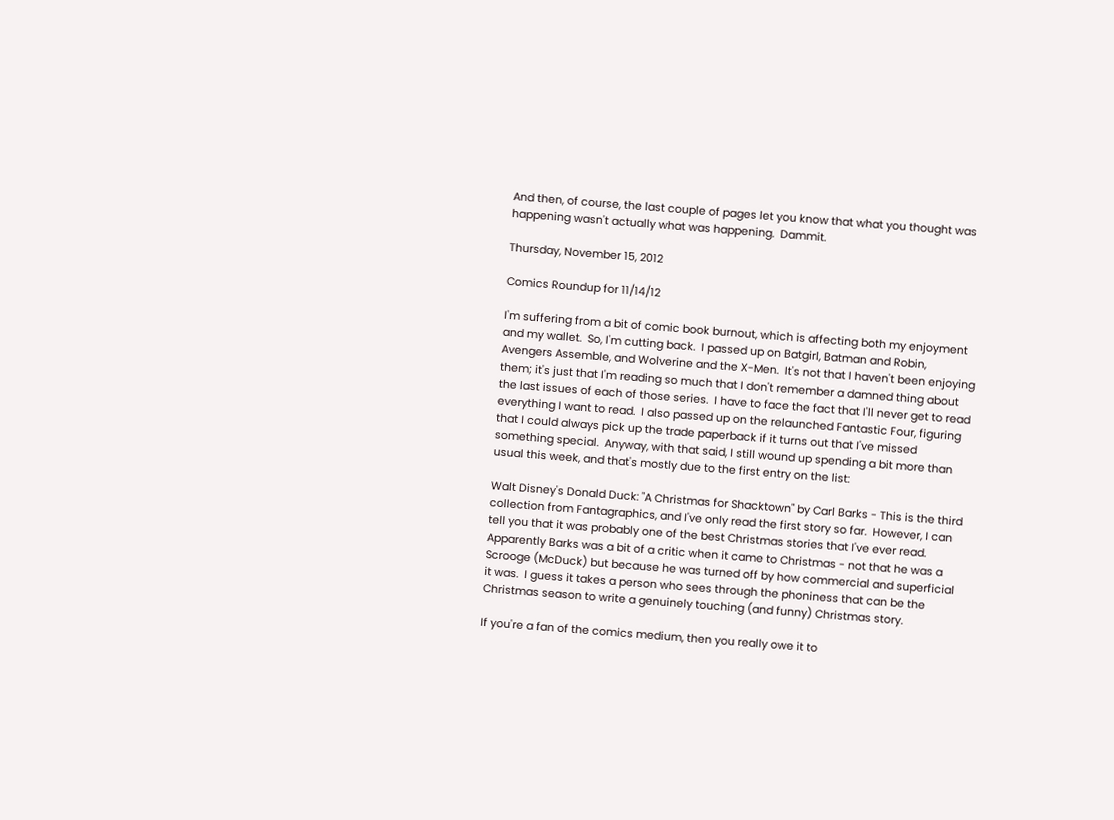And then, of course, the last couple of pages let you know that what you thought was happening wasn't actually what was happening.  Dammit.

Thursday, November 15, 2012

Comics Roundup for 11/14/12

I'm suffering from a bit of comic book burnout, which is affecting both my enjoyment and my wallet.  So, I'm cutting back.  I passed up on Batgirl, Batman and Robin, Avengers Assemble, and Wolverine and the X-Men.  It's not that I haven't been enjoying them; it's just that I'm reading so much that I don't remember a damned thing about the last issues of each of those series.  I have to face the fact that I'll never get to read everything I want to read.  I also passed up on the relaunched Fantastic Four, figuring that I could always pick up the trade paperback if it turns out that I've missed something special.  Anyway, with that said, I still wound up spending a bit more than usual this week, and that's mostly due to the first entry on the list:

Walt Disney's Donald Duck: "A Christmas for Shacktown" by Carl Barks - This is the third collection from Fantagraphics, and I've only read the first story so far.  However, I can tell you that it was probably one of the best Christmas stories that I've ever read.  Apparently Barks was a bit of a critic when it came to Christmas - not that he was a Scrooge (McDuck) but because he was turned off by how commercial and superficial it was.  I guess it takes a person who sees through the phoniness that can be the Christmas season to write a genuinely touching (and funny) Christmas story.

If you're a fan of the comics medium, then you really owe it to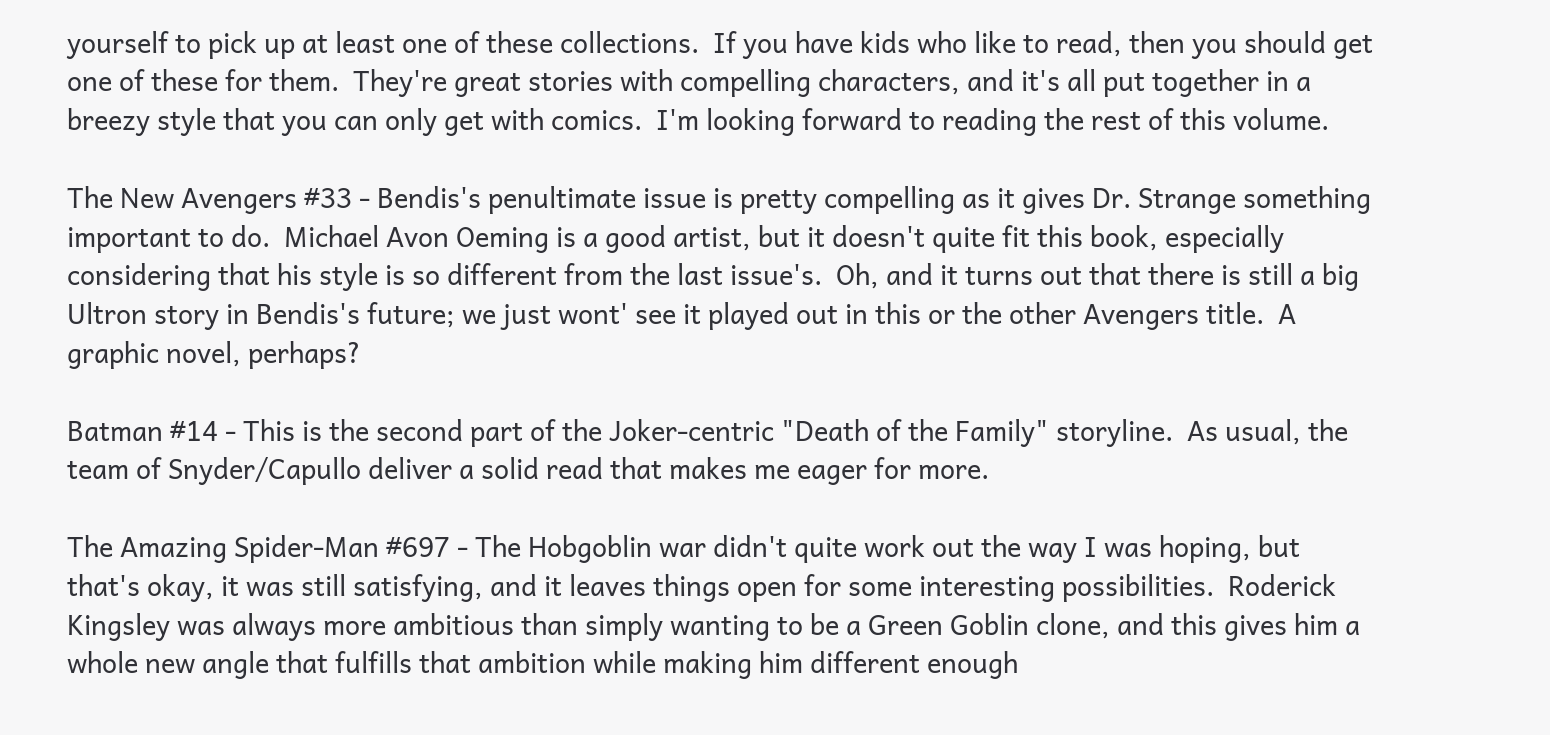yourself to pick up at least one of these collections.  If you have kids who like to read, then you should get one of these for them.  They're great stories with compelling characters, and it's all put together in a breezy style that you can only get with comics.  I'm looking forward to reading the rest of this volume.

The New Avengers #33 - Bendis's penultimate issue is pretty compelling as it gives Dr. Strange something important to do.  Michael Avon Oeming is a good artist, but it doesn't quite fit this book, especially considering that his style is so different from the last issue's.  Oh, and it turns out that there is still a big Ultron story in Bendis's future; we just wont' see it played out in this or the other Avengers title.  A graphic novel, perhaps?

Batman #14 - This is the second part of the Joker-centric "Death of the Family" storyline.  As usual, the team of Snyder/Capullo deliver a solid read that makes me eager for more.

The Amazing Spider-Man #697 - The Hobgoblin war didn't quite work out the way I was hoping, but that's okay, it was still satisfying, and it leaves things open for some interesting possibilities.  Roderick Kingsley was always more ambitious than simply wanting to be a Green Goblin clone, and this gives him a whole new angle that fulfills that ambition while making him different enough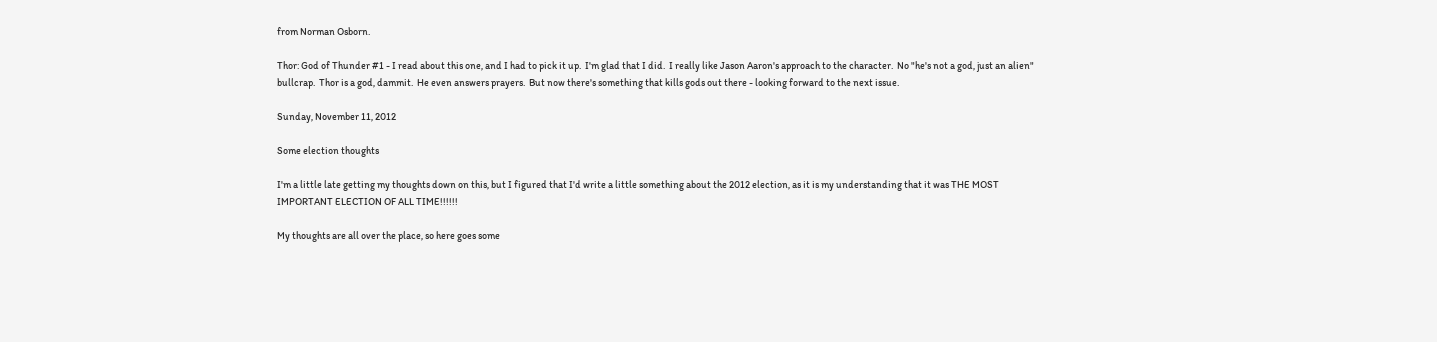from Norman Osborn.

Thor: God of Thunder #1 - I read about this one, and I had to pick it up.  I'm glad that I did.  I really like Jason Aaron's approach to the character.  No "he's not a god, just an alien" bullcrap.  Thor is a god, dammit.  He even answers prayers.  But now there's something that kills gods out there - looking forward to the next issue.

Sunday, November 11, 2012

Some election thoughts

I'm a little late getting my thoughts down on this, but I figured that I'd write a little something about the 2012 election, as it is my understanding that it was THE MOST IMPORTANT ELECTION OF ALL TIME!!!!!!

My thoughts are all over the place, so here goes some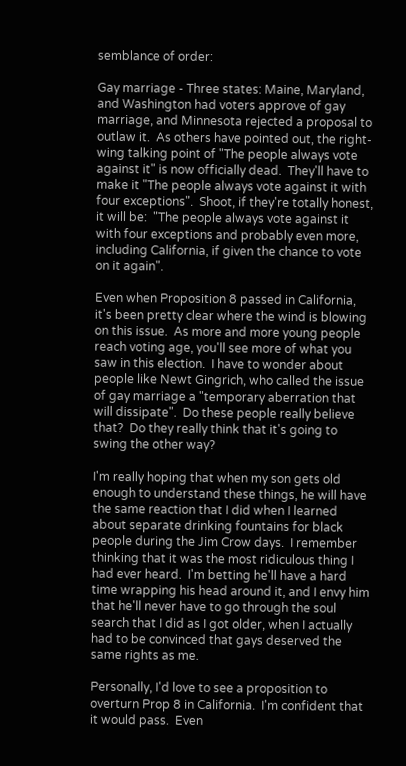semblance of order:

Gay marriage - Three states: Maine, Maryland, and Washington had voters approve of gay marriage, and Minnesota rejected a proposal to outlaw it.  As others have pointed out, the right-wing talking point of "The people always vote against it" is now officially dead.  They'll have to make it "The people always vote against it with four exceptions".  Shoot, if they're totally honest, it will be:  "The people always vote against it with four exceptions and probably even more, including California, if given the chance to vote on it again".

Even when Proposition 8 passed in California, it's been pretty clear where the wind is blowing on this issue.  As more and more young people reach voting age, you'll see more of what you saw in this election.  I have to wonder about people like Newt Gingrich, who called the issue of gay marriage a "temporary aberration that will dissipate".  Do these people really believe that?  Do they really think that it's going to swing the other way?

I'm really hoping that when my son gets old enough to understand these things, he will have the same reaction that I did when I learned about separate drinking fountains for black people during the Jim Crow days.  I remember thinking that it was the most ridiculous thing I had ever heard.  I'm betting he'll have a hard time wrapping his head around it, and I envy him that he'll never have to go through the soul search that I did as I got older, when I actually had to be convinced that gays deserved the same rights as me.

Personally, I'd love to see a proposition to overturn Prop 8 in California.  I'm confident that it would pass.  Even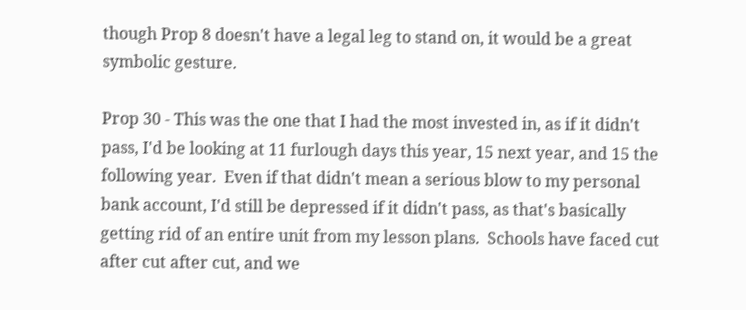though Prop 8 doesn't have a legal leg to stand on, it would be a great symbolic gesture.

Prop 30 - This was the one that I had the most invested in, as if it didn't pass, I'd be looking at 11 furlough days this year, 15 next year, and 15 the following year.  Even if that didn't mean a serious blow to my personal bank account, I'd still be depressed if it didn't pass, as that's basically getting rid of an entire unit from my lesson plans.  Schools have faced cut after cut after cut, and we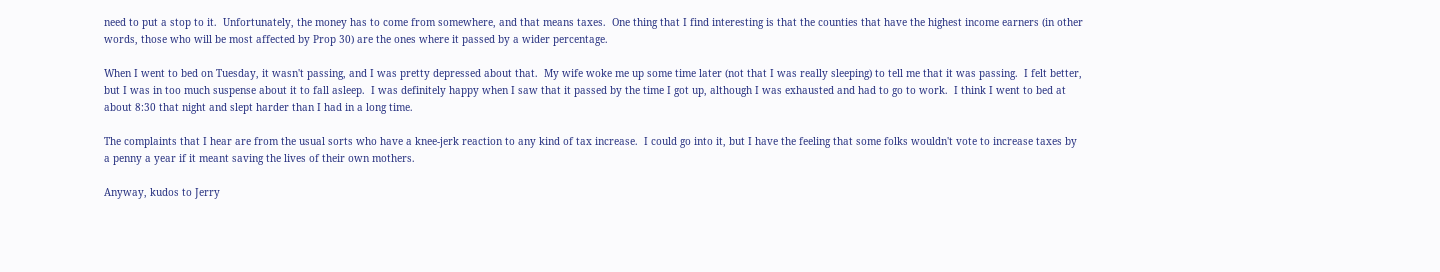need to put a stop to it.  Unfortunately, the money has to come from somewhere, and that means taxes.  One thing that I find interesting is that the counties that have the highest income earners (in other words, those who will be most affected by Prop 30) are the ones where it passed by a wider percentage.

When I went to bed on Tuesday, it wasn't passing, and I was pretty depressed about that.  My wife woke me up some time later (not that I was really sleeping) to tell me that it was passing.  I felt better, but I was in too much suspense about it to fall asleep.  I was definitely happy when I saw that it passed by the time I got up, although I was exhausted and had to go to work.  I think I went to bed at about 8:30 that night and slept harder than I had in a long time.

The complaints that I hear are from the usual sorts who have a knee-jerk reaction to any kind of tax increase.  I could go into it, but I have the feeling that some folks wouldn't vote to increase taxes by a penny a year if it meant saving the lives of their own mothers.

Anyway, kudos to Jerry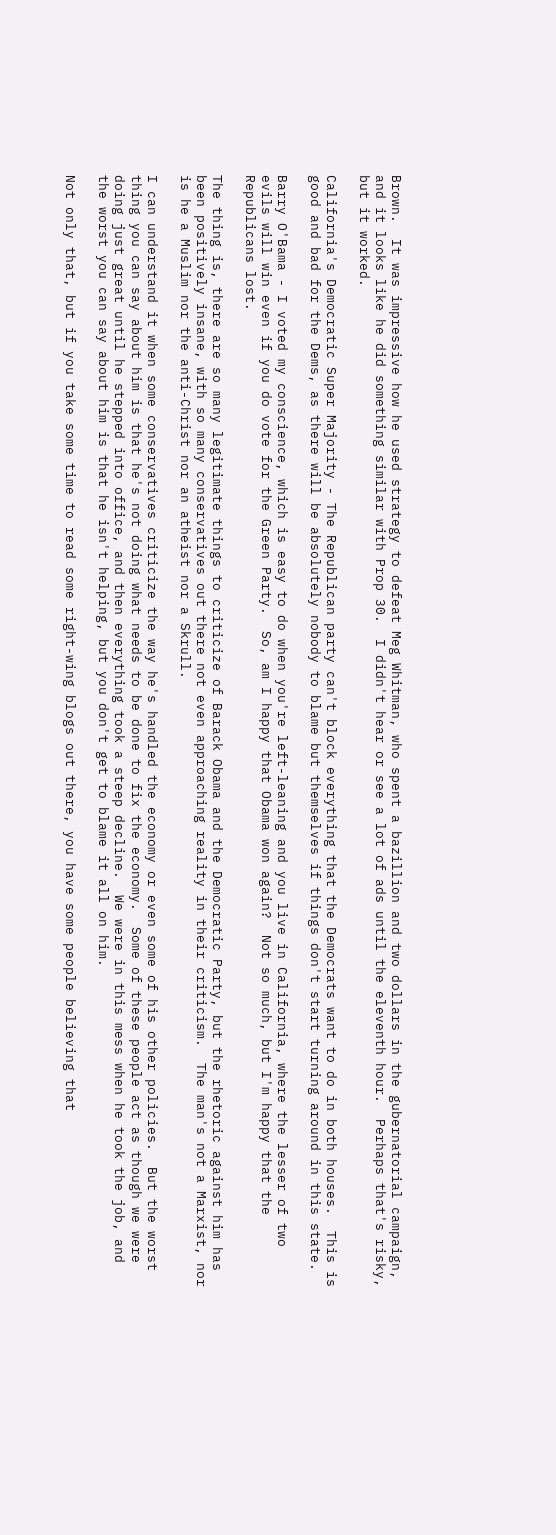Brown.  It was impressive how he used strategy to defeat Meg Whitman, who spent a bazillion and two dollars in the gubernatorial campaign, and it looks like he did something similar with Prop 30.  I didn't hear or see a lot of ads until the eleventh hour.  Perhaps that's risky, but it worked.

California's Democratic Super Majority - The Republican party can't block everything that the Democrats want to do in both houses.  This is good and bad for the Dems, as there will be absolutely nobody to blame but themselves if things don't start turning around in this state.

Barry O'Bama - I voted my conscience, which is easy to do when you're left-leaning and you live in California, where the lesser of two evils will win even if you do vote for the Green Party.  So, am I happy that Obama won again?  Not so much, but I'm happy that the Republicans lost.

The thing is, there are so many legitimate things to criticize of Barack Obama and the Democratic Party, but the rhetoric against him has been positively insane, with so many conservatives out there not even approaching reality in their criticism.  The man's not a Marxist, nor is he a Muslim nor the anti-Christ nor an atheist nor a Skrull.

I can understand it when some conservatives criticize the way he's handled the economy or even some of his other policies.  But the worst thing you can say about him is that he's not doing what needs to be done to fix the economy.  Some of these people act as though we were doing just great until he stepped into office, and then everything took a steep decline.  We were in this mess when he took the job, and the worst you can say about him is that he isn't helping, but you don't get to blame it all on him.

Not only that, but if you take some time to read some right-wing blogs out there, you have some people believing that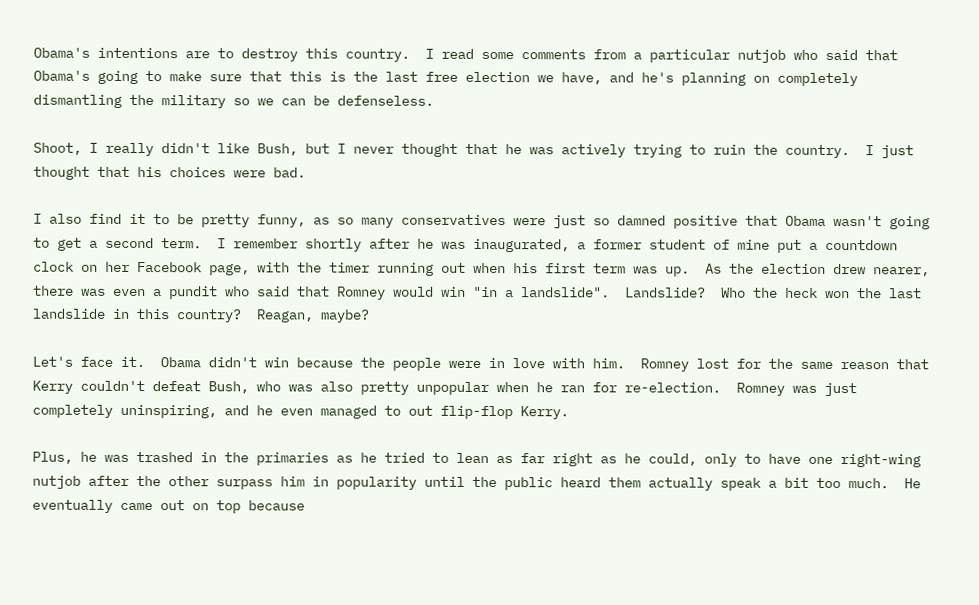Obama's intentions are to destroy this country.  I read some comments from a particular nutjob who said that Obama's going to make sure that this is the last free election we have, and he's planning on completely dismantling the military so we can be defenseless.

Shoot, I really didn't like Bush, but I never thought that he was actively trying to ruin the country.  I just thought that his choices were bad.

I also find it to be pretty funny, as so many conservatives were just so damned positive that Obama wasn't going to get a second term.  I remember shortly after he was inaugurated, a former student of mine put a countdown clock on her Facebook page, with the timer running out when his first term was up.  As the election drew nearer, there was even a pundit who said that Romney would win "in a landslide".  Landslide?  Who the heck won the last landslide in this country?  Reagan, maybe?

Let's face it.  Obama didn't win because the people were in love with him.  Romney lost for the same reason that Kerry couldn't defeat Bush, who was also pretty unpopular when he ran for re-election.  Romney was just completely uninspiring, and he even managed to out flip-flop Kerry.

Plus, he was trashed in the primaries as he tried to lean as far right as he could, only to have one right-wing nutjob after the other surpass him in popularity until the public heard them actually speak a bit too much.  He eventually came out on top because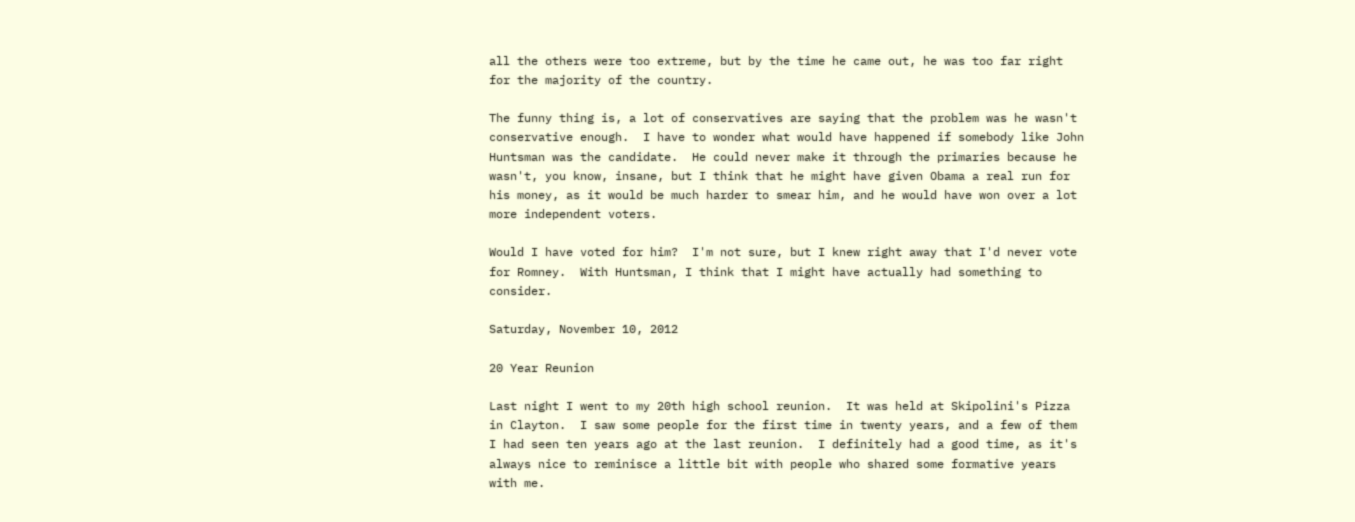all the others were too extreme, but by the time he came out, he was too far right for the majority of the country.

The funny thing is, a lot of conservatives are saying that the problem was he wasn't conservative enough.  I have to wonder what would have happened if somebody like John Huntsman was the candidate.  He could never make it through the primaries because he wasn't, you know, insane, but I think that he might have given Obama a real run for his money, as it would be much harder to smear him, and he would have won over a lot more independent voters.

Would I have voted for him?  I'm not sure, but I knew right away that I'd never vote for Romney.  With Huntsman, I think that I might have actually had something to consider.

Saturday, November 10, 2012

20 Year Reunion

Last night I went to my 20th high school reunion.  It was held at Skipolini's Pizza in Clayton.  I saw some people for the first time in twenty years, and a few of them I had seen ten years ago at the last reunion.  I definitely had a good time, as it's always nice to reminisce a little bit with people who shared some formative years with me.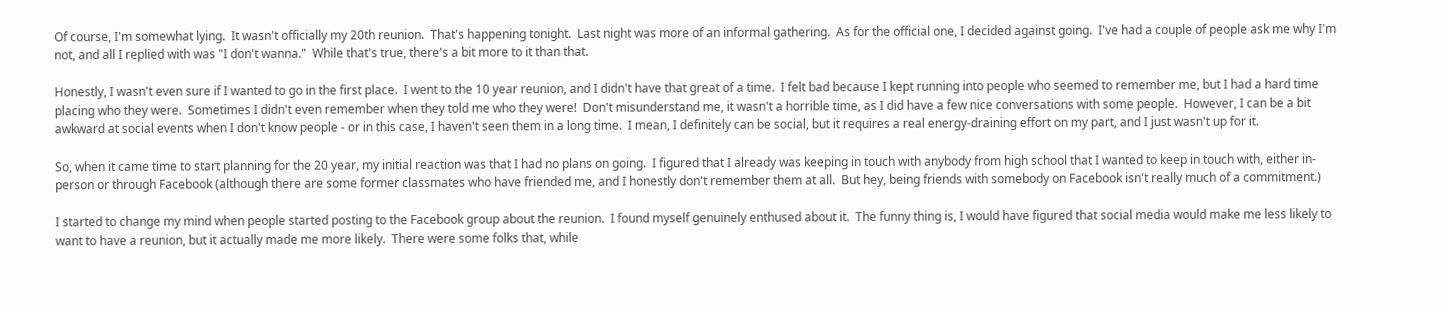Of course, I'm somewhat lying.  It wasn't officially my 20th reunion.  That's happening tonight.  Last night was more of an informal gathering.  As for the official one, I decided against going.  I've had a couple of people ask me why I'm not, and all I replied with was "I don't wanna."  While that's true, there's a bit more to it than that.

Honestly, I wasn't even sure if I wanted to go in the first place.  I went to the 10 year reunion, and I didn't have that great of a time.  I felt bad because I kept running into people who seemed to remember me, but I had a hard time placing who they were.  Sometimes I didn't even remember when they told me who they were!  Don't misunderstand me, it wasn't a horrible time, as I did have a few nice conversations with some people.  However, I can be a bit awkward at social events when I don't know people - or in this case, I haven't seen them in a long time.  I mean, I definitely can be social, but it requires a real energy-draining effort on my part, and I just wasn't up for it.

So, when it came time to start planning for the 20 year, my initial reaction was that I had no plans on going.  I figured that I already was keeping in touch with anybody from high school that I wanted to keep in touch with, either in-person or through Facebook (although there are some former classmates who have friended me, and I honestly don't remember them at all.  But hey, being friends with somebody on Facebook isn't really much of a commitment.)

I started to change my mind when people started posting to the Facebook group about the reunion.  I found myself genuinely enthused about it.  The funny thing is, I would have figured that social media would make me less likely to want to have a reunion, but it actually made me more likely.  There were some folks that, while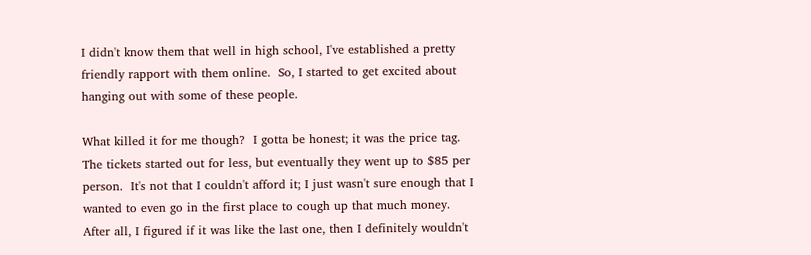I didn't know them that well in high school, I've established a pretty friendly rapport with them online.  So, I started to get excited about hanging out with some of these people.

What killed it for me though?  I gotta be honest; it was the price tag.  The tickets started out for less, but eventually they went up to $85 per person.  It's not that I couldn't afford it; I just wasn't sure enough that I wanted to even go in the first place to cough up that much money.  After all, I figured if it was like the last one, then I definitely wouldn't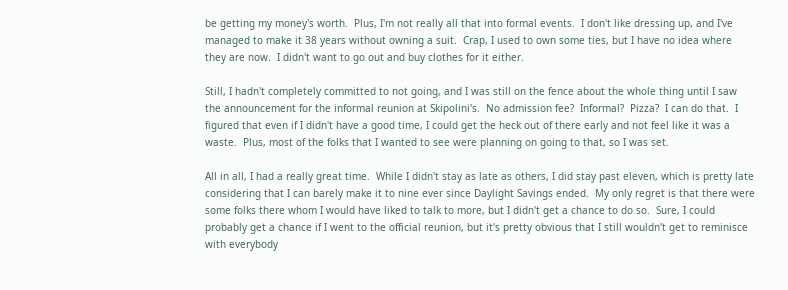be getting my money's worth.  Plus, I'm not really all that into formal events.  I don't like dressing up, and I've managed to make it 38 years without owning a suit.  Crap, I used to own some ties, but I have no idea where they are now.  I didn't want to go out and buy clothes for it either.

Still, I hadn't completely committed to not going, and I was still on the fence about the whole thing until I saw the announcement for the informal reunion at Skipolini's.  No admission fee?  Informal?  Pizza?  I can do that.  I figured that even if I didn't have a good time, I could get the heck out of there early and not feel like it was a waste.  Plus, most of the folks that I wanted to see were planning on going to that, so I was set.

All in all, I had a really great time.  While I didn't stay as late as others, I did stay past eleven, which is pretty late considering that I can barely make it to nine ever since Daylight Savings ended.  My only regret is that there were some folks there whom I would have liked to talk to more, but I didn't get a chance to do so.  Sure, I could probably get a chance if I went to the official reunion, but it's pretty obvious that I still wouldn't get to reminisce with everybody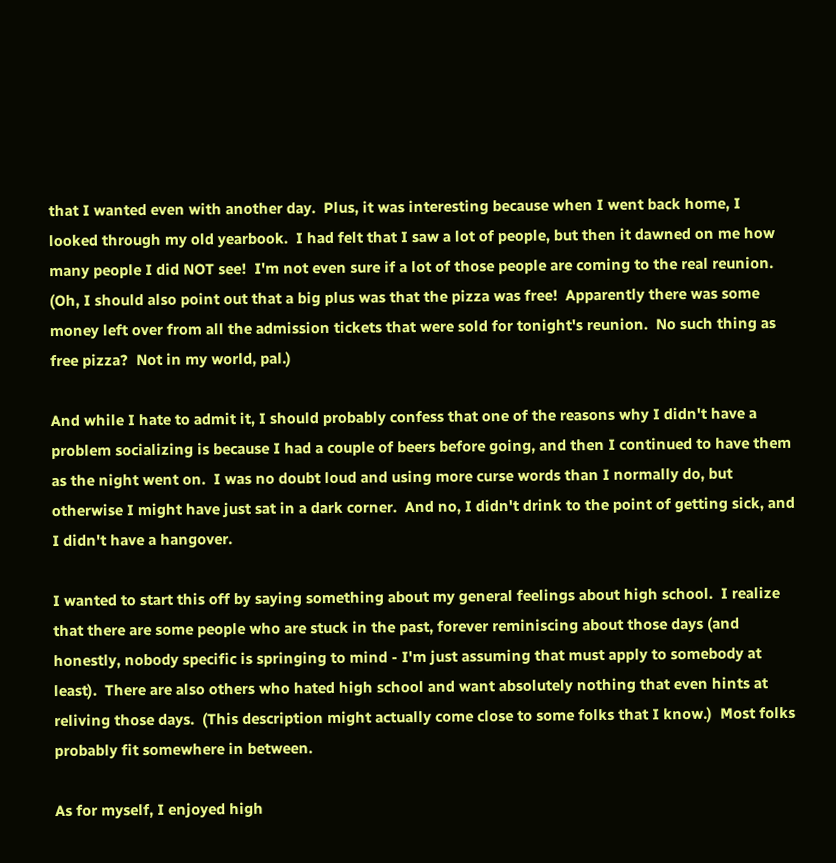that I wanted even with another day.  Plus, it was interesting because when I went back home, I looked through my old yearbook.  I had felt that I saw a lot of people, but then it dawned on me how many people I did NOT see!  I'm not even sure if a lot of those people are coming to the real reunion.  (Oh, I should also point out that a big plus was that the pizza was free!  Apparently there was some money left over from all the admission tickets that were sold for tonight's reunion.  No such thing as free pizza?  Not in my world, pal.)

And while I hate to admit it, I should probably confess that one of the reasons why I didn't have a problem socializing is because I had a couple of beers before going, and then I continued to have them as the night went on.  I was no doubt loud and using more curse words than I normally do, but otherwise I might have just sat in a dark corner.  And no, I didn't drink to the point of getting sick, and I didn't have a hangover.

I wanted to start this off by saying something about my general feelings about high school.  I realize that there are some people who are stuck in the past, forever reminiscing about those days (and honestly, nobody specific is springing to mind - I'm just assuming that must apply to somebody at least).  There are also others who hated high school and want absolutely nothing that even hints at reliving those days.  (This description might actually come close to some folks that I know.)  Most folks probably fit somewhere in between.

As for myself, I enjoyed high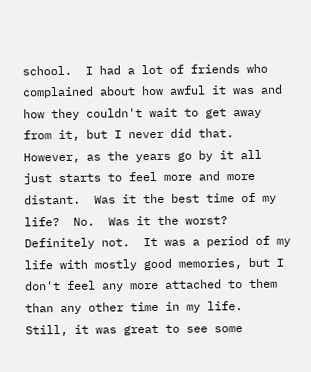school.  I had a lot of friends who complained about how awful it was and how they couldn't wait to get away from it, but I never did that.  However, as the years go by it all just starts to feel more and more distant.  Was it the best time of my life?  No.  Was it the worst?  Definitely not.  It was a period of my life with mostly good memories, but I don't feel any more attached to them than any other time in my life.  Still, it was great to see some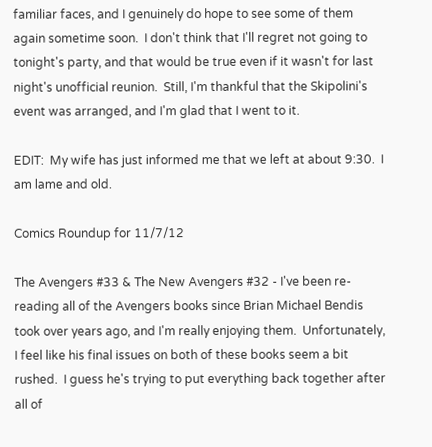familiar faces, and I genuinely do hope to see some of them again sometime soon.  I don't think that I'll regret not going to tonight's party, and that would be true even if it wasn't for last night's unofficial reunion.  Still, I'm thankful that the Skipolini's event was arranged, and I'm glad that I went to it.

EDIT:  My wife has just informed me that we left at about 9:30.  I am lame and old.

Comics Roundup for 11/7/12

The Avengers #33 & The New Avengers #32 - I've been re-reading all of the Avengers books since Brian Michael Bendis took over years ago, and I'm really enjoying them.  Unfortunately, I feel like his final issues on both of these books seem a bit rushed.  I guess he's trying to put everything back together after all of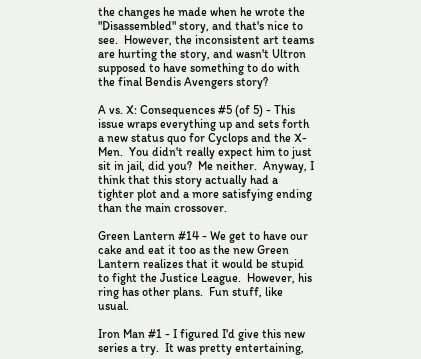the changes he made when he wrote the "Disassembled" story, and that's nice to see.  However, the inconsistent art teams are hurting the story, and wasn't Ultron supposed to have something to do with the final Bendis Avengers story?

A vs. X: Consequences #5 (of 5) - This issue wraps everything up and sets forth a new status quo for Cyclops and the X-Men.  You didn't really expect him to just sit in jail, did you?  Me neither.  Anyway, I think that this story actually had a tighter plot and a more satisfying ending than the main crossover.

Green Lantern #14 - We get to have our cake and eat it too as the new Green Lantern realizes that it would be stupid to fight the Justice League.  However, his ring has other plans.  Fun stuff, like usual.

Iron Man #1 - I figured I'd give this new series a try.  It was pretty entertaining,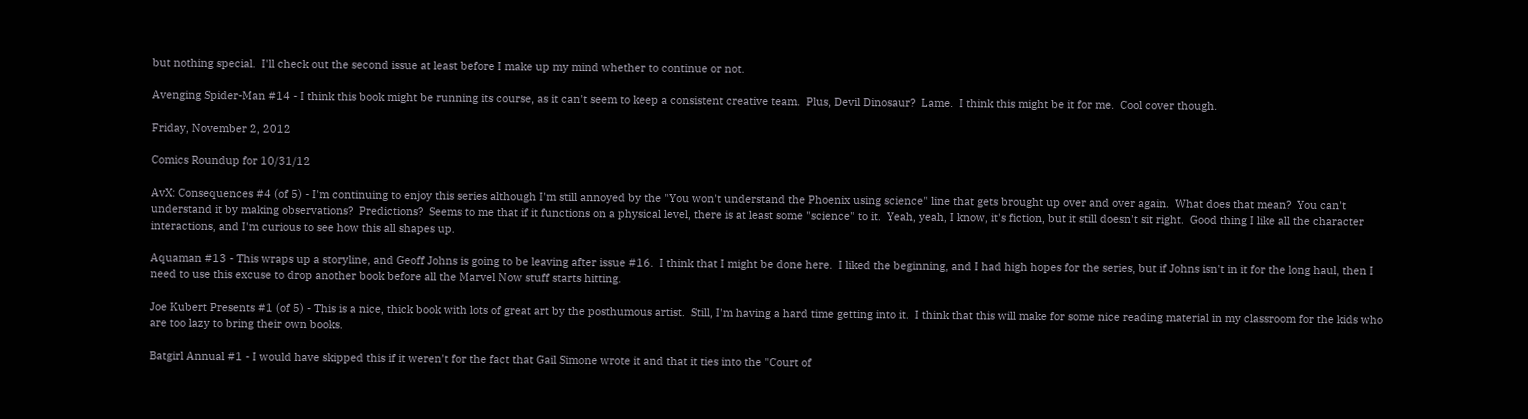but nothing special.  I'll check out the second issue at least before I make up my mind whether to continue or not.

Avenging Spider-Man #14 - I think this book might be running its course, as it can't seem to keep a consistent creative team.  Plus, Devil Dinosaur?  Lame.  I think this might be it for me.  Cool cover though.

Friday, November 2, 2012

Comics Roundup for 10/31/12

AvX: Consequences #4 (of 5) - I'm continuing to enjoy this series although I'm still annoyed by the "You won't understand the Phoenix using science" line that gets brought up over and over again.  What does that mean?  You can't understand it by making observations?  Predictions?  Seems to me that if it functions on a physical level, there is at least some "science" to it.  Yeah, yeah, I know, it's fiction, but it still doesn't sit right.  Good thing I like all the character interactions, and I'm curious to see how this all shapes up.

Aquaman #13 - This wraps up a storyline, and Geoff Johns is going to be leaving after issue #16.  I think that I might be done here.  I liked the beginning, and I had high hopes for the series, but if Johns isn't in it for the long haul, then I need to use this excuse to drop another book before all the Marvel Now stuff starts hitting.

Joe Kubert Presents #1 (of 5) - This is a nice, thick book with lots of great art by the posthumous artist.  Still, I'm having a hard time getting into it.  I think that this will make for some nice reading material in my classroom for the kids who are too lazy to bring their own books.

Batgirl Annual #1 - I would have skipped this if it weren't for the fact that Gail Simone wrote it and that it ties into the "Court of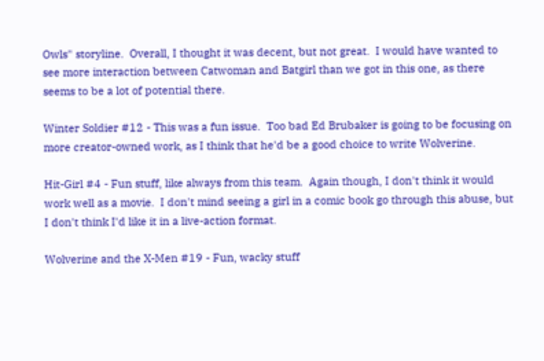Owls" storyline.  Overall, I thought it was decent, but not great.  I would have wanted to see more interaction between Catwoman and Batgirl than we got in this one, as there seems to be a lot of potential there.

Winter Soldier #12 - This was a fun issue.  Too bad Ed Brubaker is going to be focusing on more creator-owned work, as I think that he'd be a good choice to write Wolverine.

Hit-Girl #4 - Fun stuff, like always from this team.  Again though, I don't think it would work well as a movie.  I don't mind seeing a girl in a comic book go through this abuse, but I don't think I'd like it in a live-action format.

Wolverine and the X-Men #19 - Fun, wacky stuff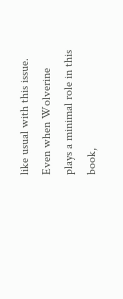like usual with this issue.  Even when Wolverine plays a minimal role in this book,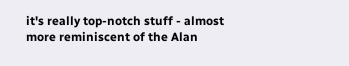it's really top-notch stuff - almost more reminiscent of the Alan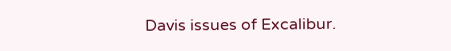Davis issues of Excalibur.